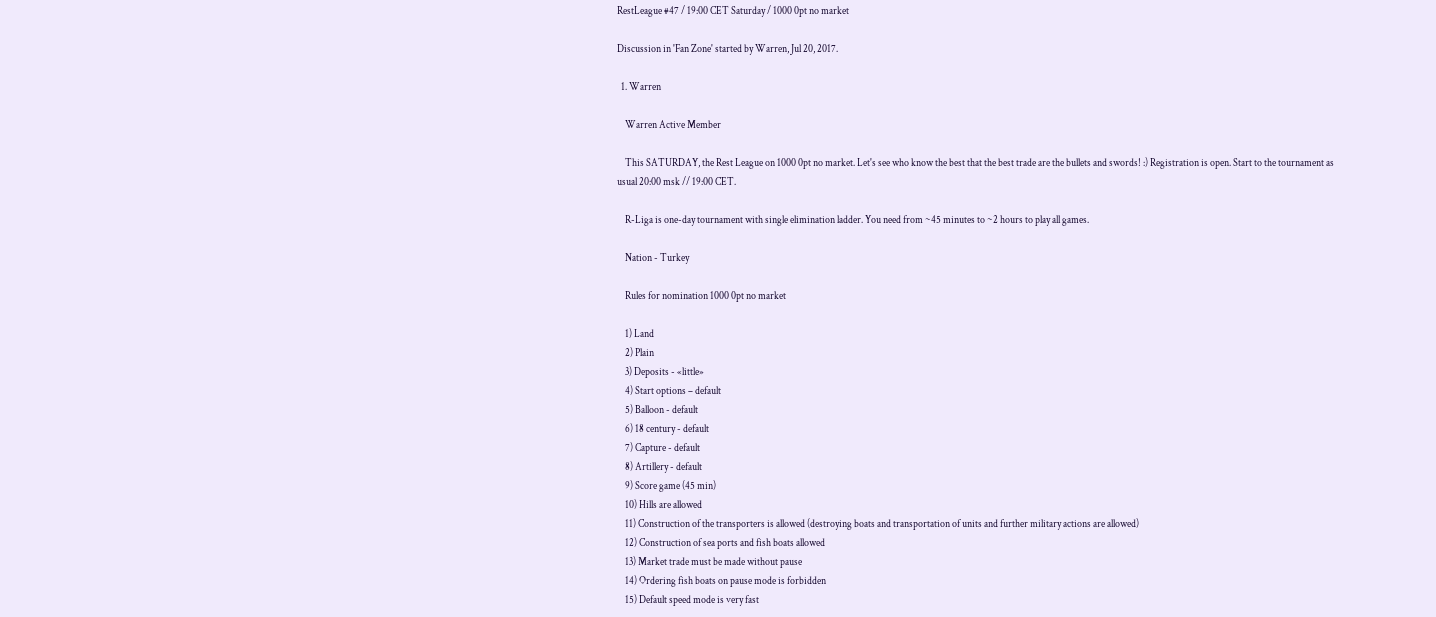RestLeague #47 / 19:00 CET Saturday / 1000 0pt no market

Discussion in 'Fan Zone' started by Warren, Jul 20, 2017.

  1. Warren

    Warren Active Member

    This SATURDAY, the Rest League on 1000 0pt no market. Let's see who know the best that the best trade are the bullets and swords! :) Registration is open. Start to the tournament as usual 20:00 msk // 19:00 CET.

    R-Liga is one-day tournament with single elimination ladder. You need from ~45 minutes to ~2 hours to play all games.

    Nation - Turkey

    Rules for nomination 1000 0pt no market

    1) Land
    2) Plain
    3) Deposits - «little»
    4) Start options – default
    5) Balloon - default
    6) 18 century - default
    7) Capture - default
    8) Artillery - default
    9) Score game (45 min)
    10) Hills are allowed
    11) Construction of the transporters is allowed (destroying boats and transportation of units and further military actions are allowed)
    12) Construction of sea ports and fish boats allowed
    13) Market trade must be made without pause
    14) Ordering fish boats on pause mode is forbidden
    15) Default speed mode is very fast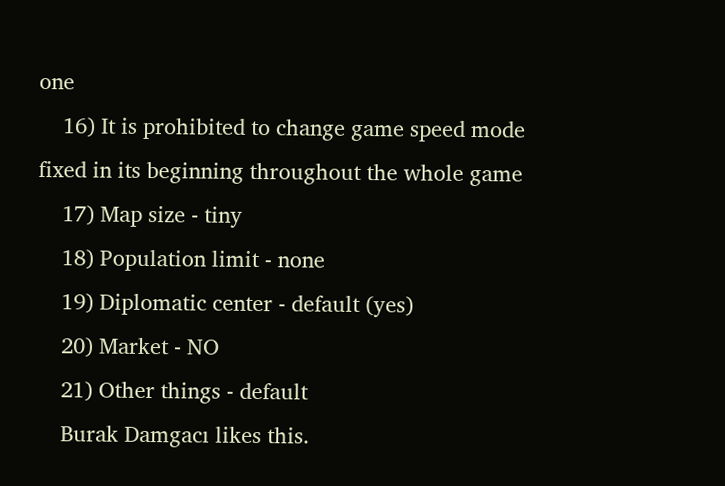one
    16) It is prohibited to change game speed mode fixed in its beginning throughout the whole game
    17) Map size - tiny
    18) Population limit - none
    19) Diplomatic center - default (yes)
    20) Market - NO
    21) Other things - default
    Burak Damgacı likes this.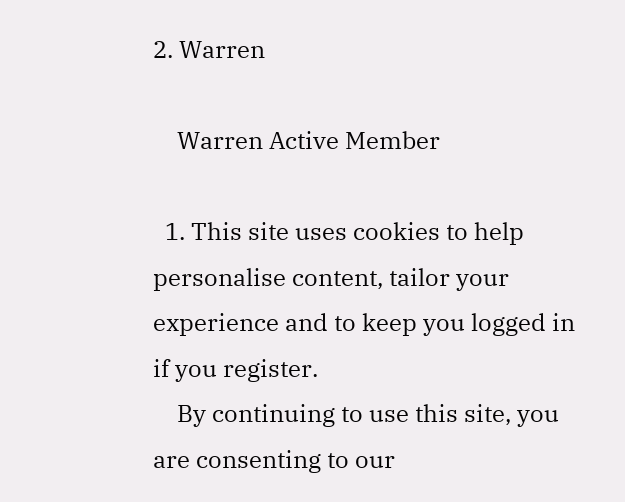2. Warren

    Warren Active Member

  1. This site uses cookies to help personalise content, tailor your experience and to keep you logged in if you register.
    By continuing to use this site, you are consenting to our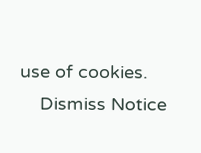use of cookies.
    Dismiss Notice